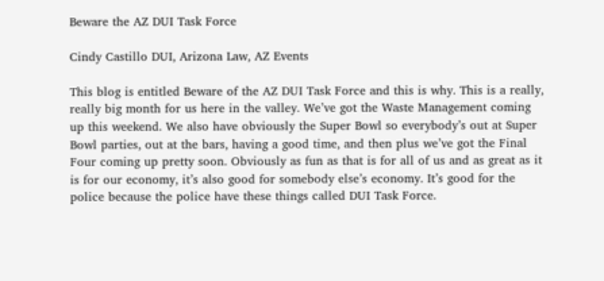Beware the AZ DUI Task Force

Cindy Castillo DUI, Arizona Law, AZ Events

This blog is entitled Beware of the AZ DUI Task Force and this is why. This is a really, really big month for us here in the valley. We’ve got the Waste Management coming up this weekend. We also have obviously the Super Bowl so everybody’s out at Super Bowl parties, out at the bars, having a good time, and then plus we’ve got the Final Four coming up pretty soon. Obviously as fun as that is for all of us and as great as it is for our economy, it’s also good for somebody else’s economy. It’s good for the police because the police have these things called DUI Task Force.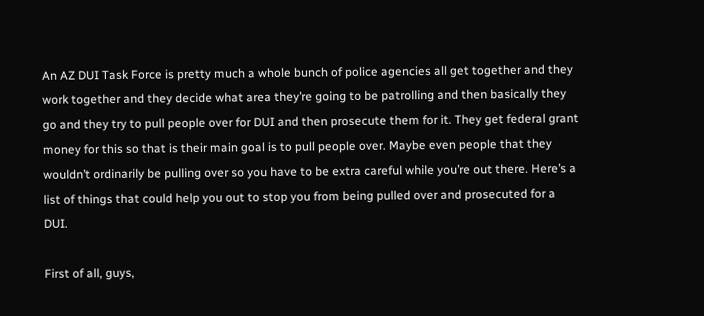An AZ DUI Task Force is pretty much a whole bunch of police agencies all get together and they work together and they decide what area they’re going to be patrolling and then basically they go and they try to pull people over for DUI and then prosecute them for it. They get federal grant money for this so that is their main goal is to pull people over. Maybe even people that they wouldn’t ordinarily be pulling over so you have to be extra careful while you’re out there. Here’s a list of things that could help you out to stop you from being pulled over and prosecuted for a DUI.

First of all, guys,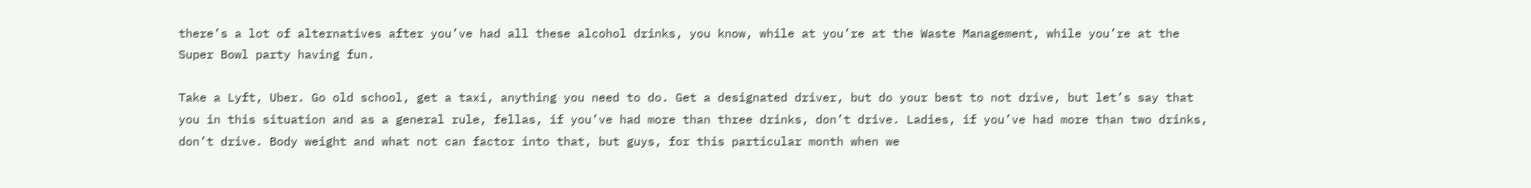there’s a lot of alternatives after you’ve had all these alcohol drinks, you know, while at you’re at the Waste Management, while you’re at the Super Bowl party having fun.

Take a Lyft, Uber. Go old school, get a taxi, anything you need to do. Get a designated driver, but do your best to not drive, but let’s say that you in this situation and as a general rule, fellas, if you’ve had more than three drinks, don’t drive. Ladies, if you’ve had more than two drinks, don’t drive. Body weight and what not can factor into that, but guys, for this particular month when we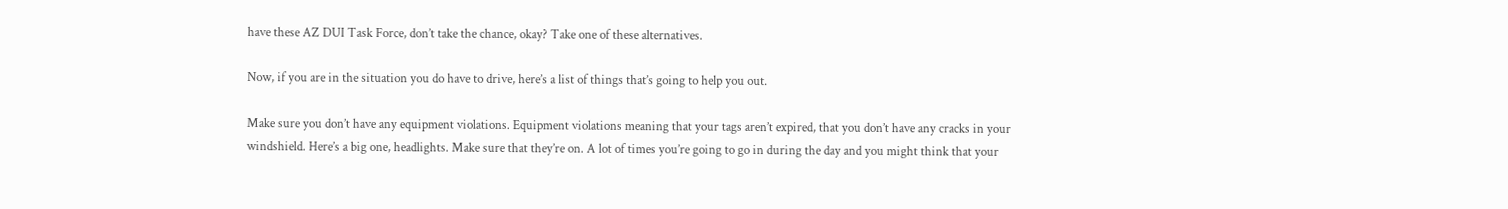have these AZ DUI Task Force, don’t take the chance, okay? Take one of these alternatives.

Now, if you are in the situation you do have to drive, here’s a list of things that’s going to help you out.

Make sure you don’t have any equipment violations. Equipment violations meaning that your tags aren’t expired, that you don’t have any cracks in your windshield. Here’s a big one, headlights. Make sure that they’re on. A lot of times you’re going to go in during the day and you might think that your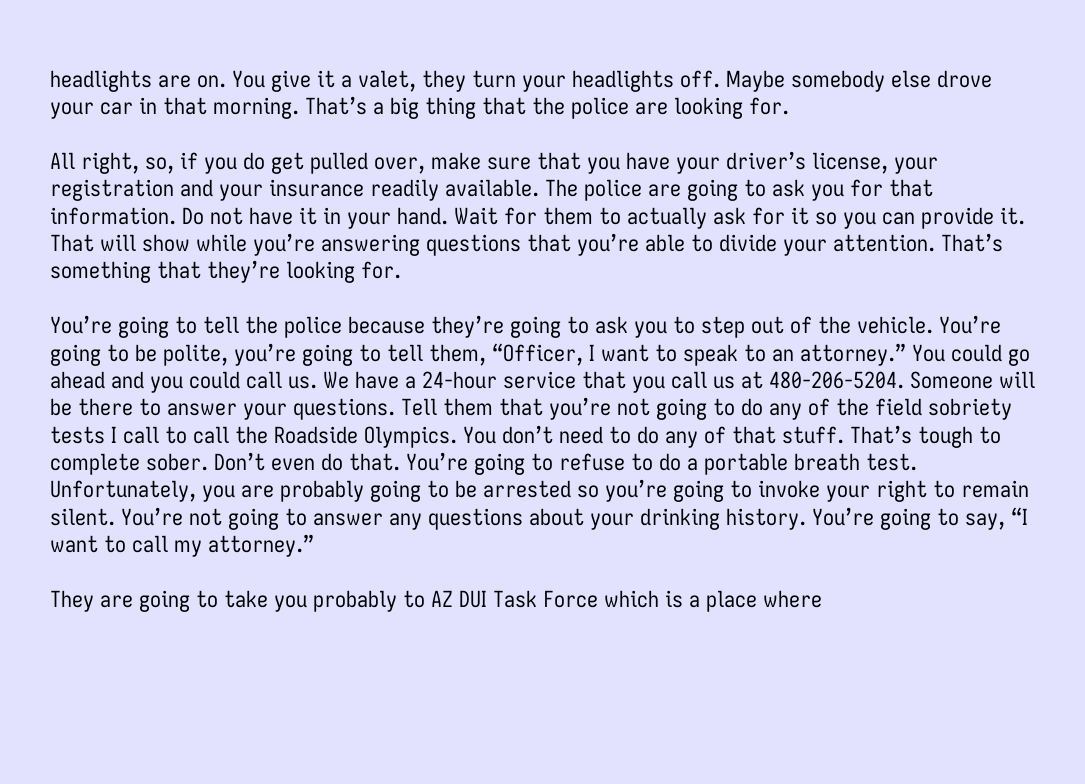headlights are on. You give it a valet, they turn your headlights off. Maybe somebody else drove your car in that morning. That’s a big thing that the police are looking for.

All right, so, if you do get pulled over, make sure that you have your driver’s license, your registration and your insurance readily available. The police are going to ask you for that information. Do not have it in your hand. Wait for them to actually ask for it so you can provide it. That will show while you’re answering questions that you’re able to divide your attention. That’s something that they’re looking for.

You’re going to tell the police because they’re going to ask you to step out of the vehicle. You’re going to be polite, you’re going to tell them, “Officer, I want to speak to an attorney.” You could go ahead and you could call us. We have a 24-hour service that you call us at 480-206-5204. Someone will be there to answer your questions. Tell them that you’re not going to do any of the field sobriety tests I call to call the Roadside Olympics. You don’t need to do any of that stuff. That’s tough to complete sober. Don’t even do that. You’re going to refuse to do a portable breath test. Unfortunately, you are probably going to be arrested so you’re going to invoke your right to remain silent. You’re not going to answer any questions about your drinking history. You’re going to say, “I want to call my attorney.”

They are going to take you probably to AZ DUI Task Force which is a place where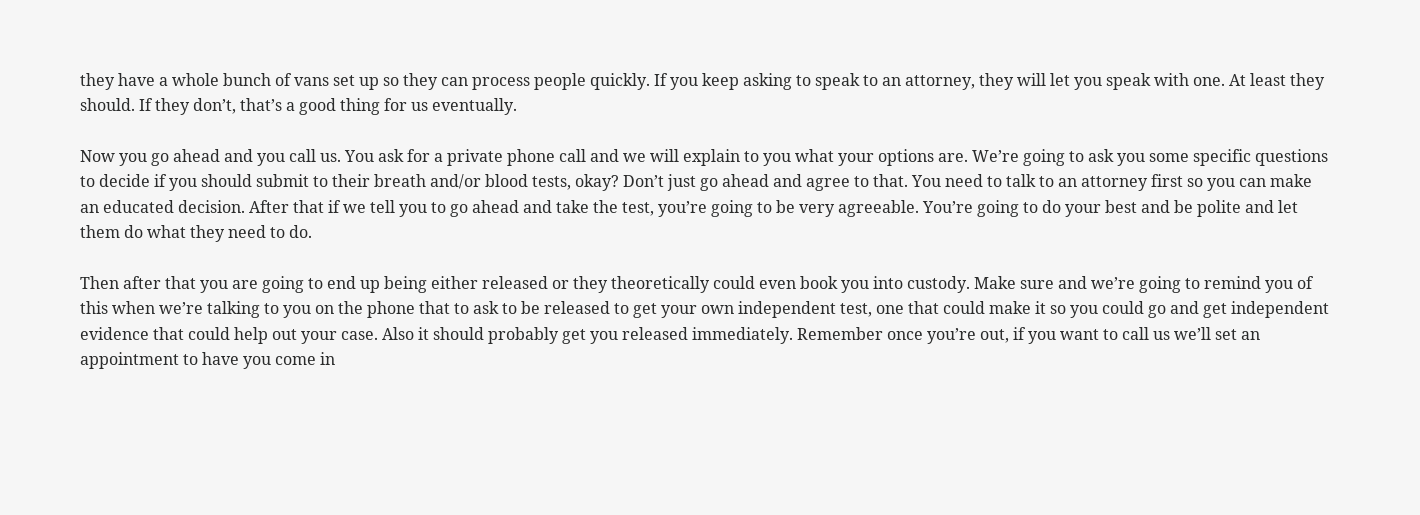they have a whole bunch of vans set up so they can process people quickly. If you keep asking to speak to an attorney, they will let you speak with one. At least they should. If they don’t, that’s a good thing for us eventually.

Now you go ahead and you call us. You ask for a private phone call and we will explain to you what your options are. We’re going to ask you some specific questions to decide if you should submit to their breath and/or blood tests, okay? Don’t just go ahead and agree to that. You need to talk to an attorney first so you can make an educated decision. After that if we tell you to go ahead and take the test, you’re going to be very agreeable. You’re going to do your best and be polite and let them do what they need to do.

Then after that you are going to end up being either released or they theoretically could even book you into custody. Make sure and we’re going to remind you of this when we’re talking to you on the phone that to ask to be released to get your own independent test, one that could make it so you could go and get independent evidence that could help out your case. Also it should probably get you released immediately. Remember once you’re out, if you want to call us we’ll set an appointment to have you come in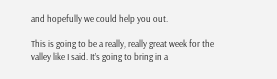and hopefully we could help you out.

This is going to be a really, really great week for the valley like I said. It’s going to bring in a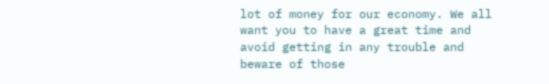lot of money for our economy. We all want you to have a great time and avoid getting in any trouble and beware of those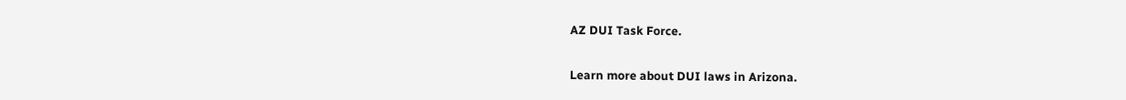AZ DUI Task Force.

Learn more about DUI laws in Arizona.